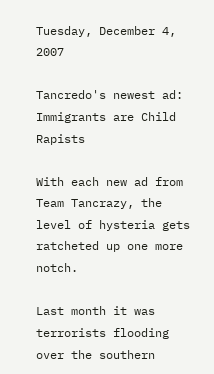Tuesday, December 4, 2007

Tancredo's newest ad: Immigrants are Child Rapists

With each new ad from Team Tancrazy, the level of hysteria gets ratcheted up one more notch.

Last month it was terrorists flooding over the southern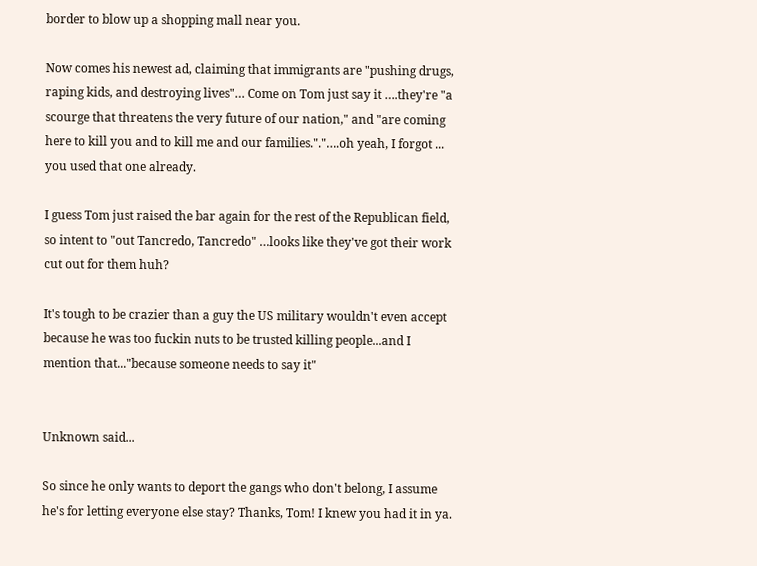border to blow up a shopping mall near you.

Now comes his newest ad, claiming that immigrants are "pushing drugs, raping kids, and destroying lives"… Come on Tom just say it ….they're "a scourge that threatens the very future of our nation," and "are coming here to kill you and to kill me and our families."."….oh yeah, I forgot ... you used that one already.

I guess Tom just raised the bar again for the rest of the Republican field, so intent to "out Tancredo, Tancredo" …looks like they've got their work cut out for them huh?

It's tough to be crazier than a guy the US military wouldn't even accept because he was too fuckin nuts to be trusted killing people...and I mention that..."because someone needs to say it"


Unknown said...

So since he only wants to deport the gangs who don't belong, I assume he's for letting everyone else stay? Thanks, Tom! I knew you had it in ya.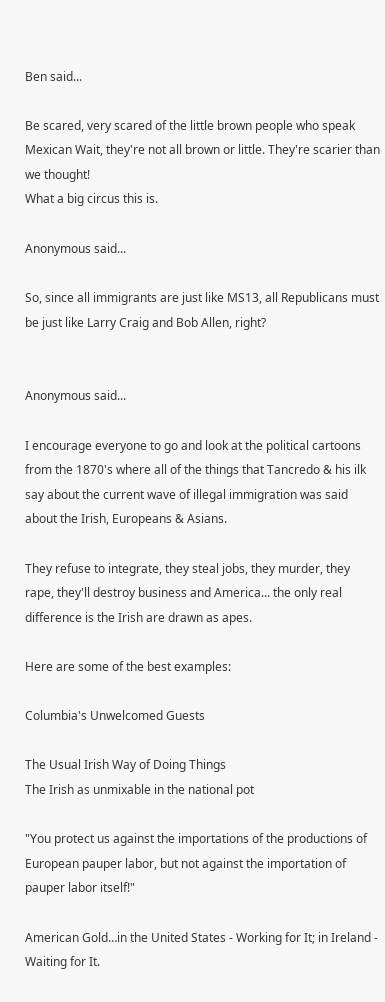Ben said...

Be scared, very scared of the little brown people who speak Mexican Wait, they're not all brown or little. They're scarier than we thought!
What a big circus this is.

Anonymous said...

So, since all immigrants are just like MS13, all Republicans must be just like Larry Craig and Bob Allen, right?


Anonymous said...

I encourage everyone to go and look at the political cartoons from the 1870's where all of the things that Tancredo & his ilk say about the current wave of illegal immigration was said about the Irish, Europeans & Asians.

They refuse to integrate, they steal jobs, they murder, they rape, they'll destroy business and America... the only real difference is the Irish are drawn as apes.

Here are some of the best examples:

Columbia's Unwelcomed Guests

The Usual Irish Way of Doing Things
The Irish as unmixable in the national pot

"You protect us against the importations of the productions of European pauper labor, but not against the importation of pauper labor itself!"

American Gold…in the United States - Working for It; in Ireland - Waiting for It.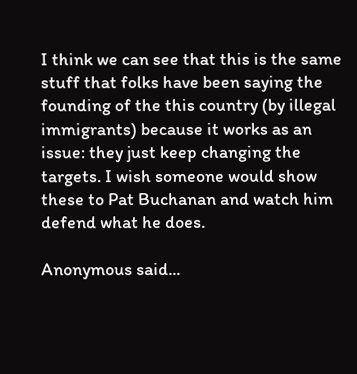I think we can see that this is the same stuff that folks have been saying the founding of the this country (by illegal immigrants) because it works as an issue: they just keep changing the targets. I wish someone would show these to Pat Buchanan and watch him defend what he does.

Anonymous said...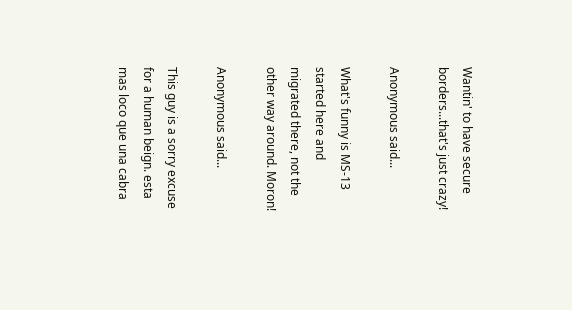Wantin' to have secure borders...that's just crazy!

Anonymous said...

What's funny is MS-13 started here and migrated there, not the other way around. Moron!

Anonymous said...

This guy is a sorry excuse for a human beign. esta mas loco que una cabra